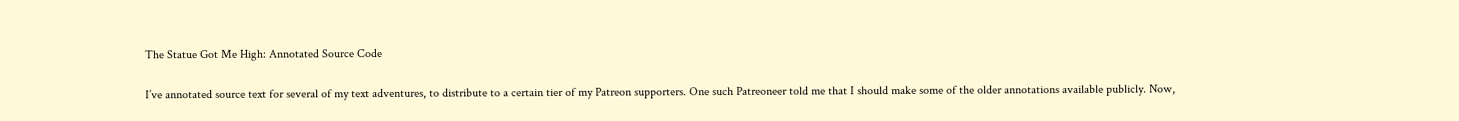The Statue Got Me High: Annotated Source Code

I’ve annotated source text for several of my text adventures, to distribute to a certain tier of my Patreon supporters. One such Patreoneer told me that I should make some of the older annotations available publicly. Now,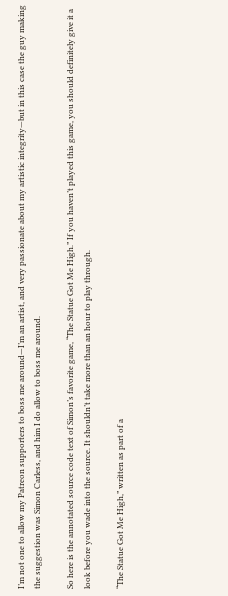I’m not one to allow my Patreon supporters to boss me around—I’m an artist, and very passionate about my artistic integrity—but in this case the guy making the suggestion was Simon Carless, and him I do allow to boss me around.

So here is the annotated source code text of Simon’s favorite game, “The Statue Got Me High.” If you haven’t played this game, you should definitely give it a look before you wade into the source. It shouldn’t take more than an hour to play through.

“The Statue Got Me High,” written as part of a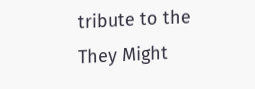tribute to the They Might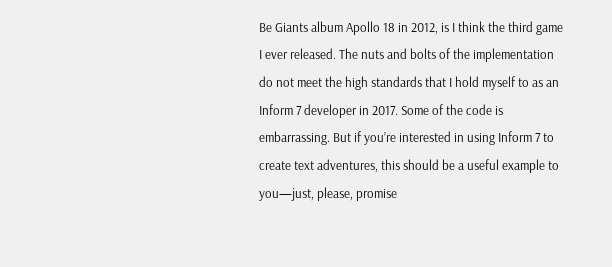Be Giants album Apollo 18 in 2012, is I think the third game I ever released. The nuts and bolts of the implementation do not meet the high standards that I hold myself to as an Inform 7 developer in 2017. Some of the code is embarrassing. But if you’re interested in using Inform 7 to create text adventures, this should be a useful example to you—just, please, promise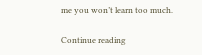me you won’t learn too much.

Continue reading